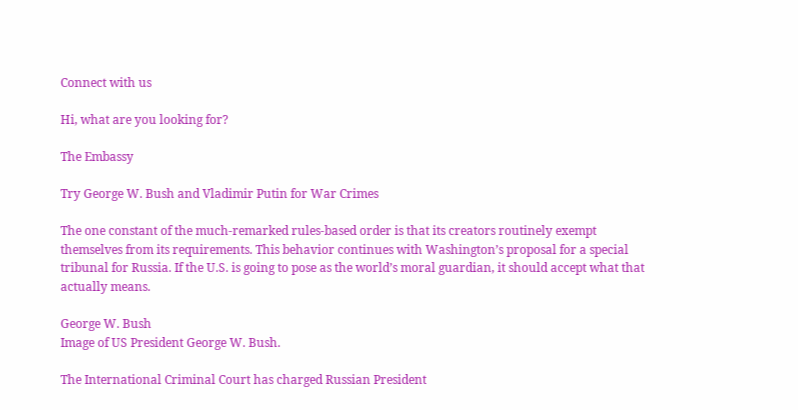Connect with us

Hi, what are you looking for?

The Embassy

Try George W. Bush and Vladimir Putin for War Crimes

The one constant of the much-remarked rules-based order is that its creators routinely exempt themselves from its requirements. This behavior continues with Washington’s proposal for a special tribunal for Russia. If the U.S. is going to pose as the world’s moral guardian, it should accept what that actually means.

George W. Bush
Image of US President George W. Bush.

The International Criminal Court has charged Russian President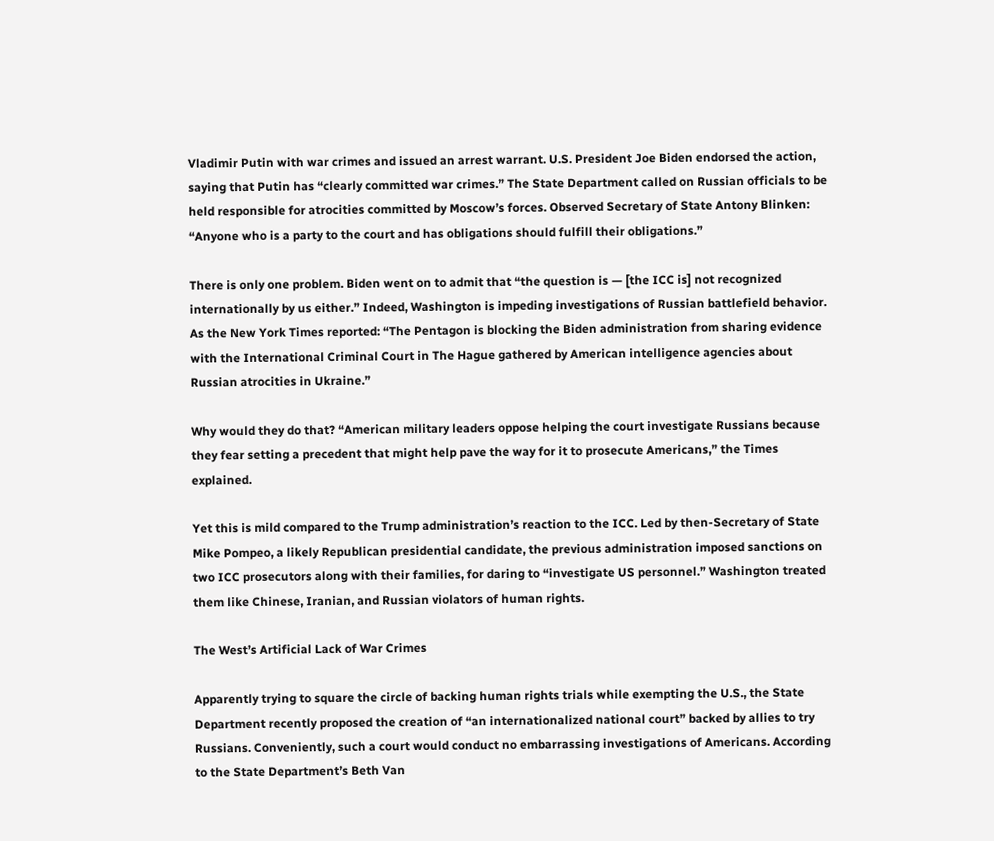Vladimir Putin with war crimes and issued an arrest warrant. U.S. President Joe Biden endorsed the action, saying that Putin has “clearly committed war crimes.” The State Department called on Russian officials to be held responsible for atrocities committed by Moscow’s forces. Observed Secretary of State Antony Blinken: “Anyone who is a party to the court and has obligations should fulfill their obligations.”

There is only one problem. Biden went on to admit that “the question is — [the ICC is] not recognized internationally by us either.” Indeed, Washington is impeding investigations of Russian battlefield behavior. As the New York Times reported: “The Pentagon is blocking the Biden administration from sharing evidence with the International Criminal Court in The Hague gathered by American intelligence agencies about Russian atrocities in Ukraine.”

Why would they do that? “American military leaders oppose helping the court investigate Russians because they fear setting a precedent that might help pave the way for it to prosecute Americans,” the Times explained.

Yet this is mild compared to the Trump administration’s reaction to the ICC. Led by then-Secretary of State Mike Pompeo, a likely Republican presidential candidate, the previous administration imposed sanctions on two ICC prosecutors along with their families, for daring to “investigate US personnel.” Washington treated them like Chinese, Iranian, and Russian violators of human rights.

The West’s Artificial Lack of War Crimes

Apparently trying to square the circle of backing human rights trials while exempting the U.S., the State Department recently proposed the creation of “an internationalized national court” backed by allies to try Russians. Conveniently, such a court would conduct no embarrassing investigations of Americans. According to the State Department’s Beth Van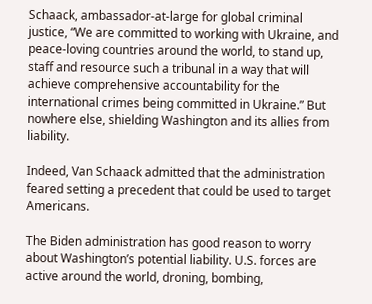Schaack, ambassador-at-large for global criminal justice, “We are committed to working with Ukraine, and peace-loving countries around the world, to stand up, staff and resource such a tribunal in a way that will achieve comprehensive accountability for the international crimes being committed in Ukraine.” But nowhere else, shielding Washington and its allies from liability.

Indeed, Van Schaack admitted that the administration feared setting a precedent that could be used to target Americans.

The Biden administration has good reason to worry about Washington’s potential liability. U.S. forces are active around the world, droning, bombing,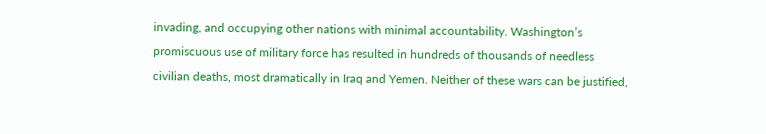invading, and occupying other nations with minimal accountability. Washington’s promiscuous use of military force has resulted in hundreds of thousands of needless civilian deaths, most dramatically in Iraq and Yemen. Neither of these wars can be justified,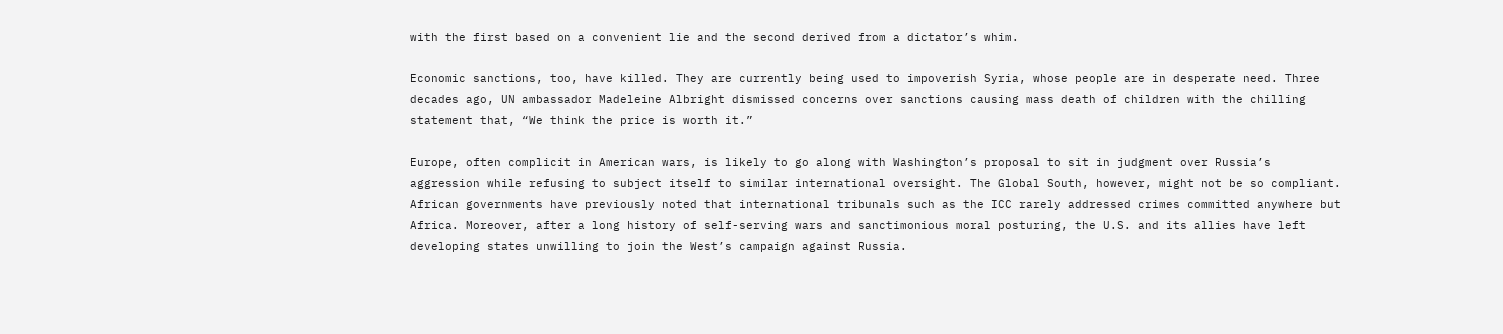with the first based on a convenient lie and the second derived from a dictator’s whim.

Economic sanctions, too, have killed. They are currently being used to impoverish Syria, whose people are in desperate need. Three decades ago, UN ambassador Madeleine Albright dismissed concerns over sanctions causing mass death of children with the chilling statement that, “We think the price is worth it.”

Europe, often complicit in American wars, is likely to go along with Washington’s proposal to sit in judgment over Russia’s aggression while refusing to subject itself to similar international oversight. The Global South, however, might not be so compliant. African governments have previously noted that international tribunals such as the ICC rarely addressed crimes committed anywhere but Africa. Moreover, after a long history of self-serving wars and sanctimonious moral posturing, the U.S. and its allies have left developing states unwilling to join the West’s campaign against Russia.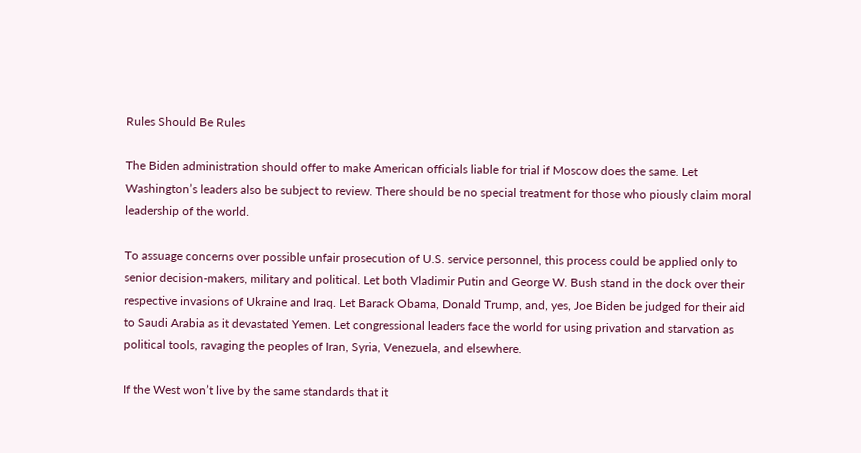Rules Should Be Rules

The Biden administration should offer to make American officials liable for trial if Moscow does the same. Let Washington’s leaders also be subject to review. There should be no special treatment for those who piously claim moral leadership of the world.

To assuage concerns over possible unfair prosecution of U.S. service personnel, this process could be applied only to senior decision-makers, military and political. Let both Vladimir Putin and George W. Bush stand in the dock over their respective invasions of Ukraine and Iraq. Let Barack Obama, Donald Trump, and, yes, Joe Biden be judged for their aid to Saudi Arabia as it devastated Yemen. Let congressional leaders face the world for using privation and starvation as political tools, ravaging the peoples of Iran, Syria, Venezuela, and elsewhere.

If the West won’t live by the same standards that it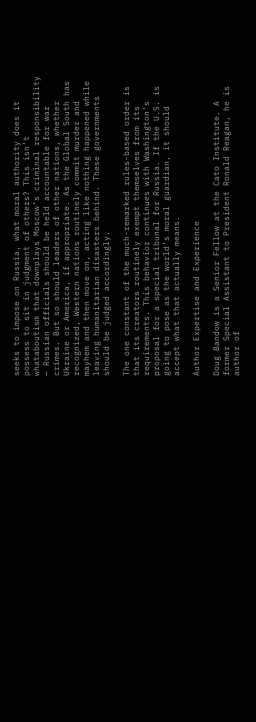seeks to impose on Russia, what moral authority does it possess to sit in judgment of others? This isn’t whataboutism that downplays Moscow’s criminal responsibility — Russian officials should be held accountable for war crimes. But so should leaders of other nations, whether Ukraine or America, if appropriate. As the Global South has recognized, Western nations routinely commit murder and mayhem and then move on, acting like nothing happened while leaving humanitarian disasters behind. These governments should be judged accordingly.

The one constant of the much-remarked rules-based order is that its creators routinely exempt themselves from its requirements. This behavior continues with Washington’s proposal for a special tribunal for Russia. If the U.S. is going to pose as the world’s moral guardian, it should accept what that actually means.

Author Expertise and Experience

Doug Bandow is a Senior Fellow at the Cato Institute. A former Special Assistant to President Ronald Reagan, he is author of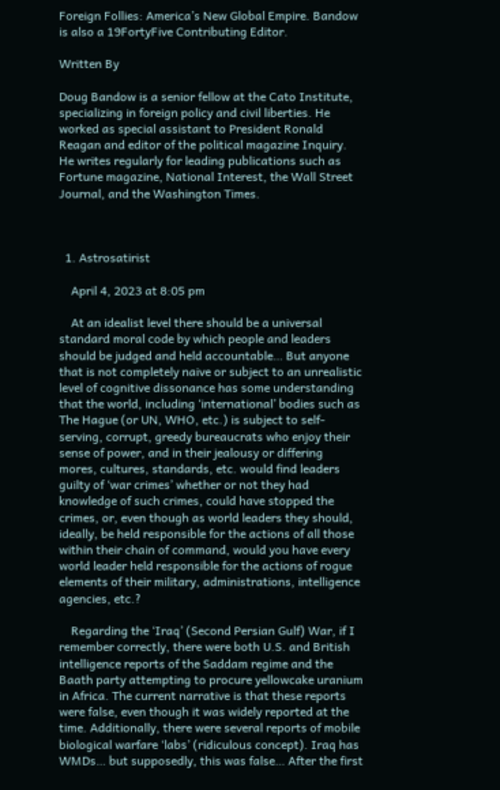Foreign Follies: America’s New Global Empire. Bandow is also a 19FortyFive Contributing Editor.

Written By

Doug Bandow is a senior fellow at the Cato Institute, specializing in foreign policy and civil liberties. He worked as special assistant to President Ronald Reagan and editor of the political magazine Inquiry. He writes regularly for leading publications such as Fortune magazine, National Interest, the Wall Street Journal, and the Washington Times.



  1. Astrosatirist

    April 4, 2023 at 8:05 pm

    At an idealist level there should be a universal standard moral code by which people and leaders should be judged and held accountable… But anyone that is not completely naive or subject to an unrealistic level of cognitive dissonance has some understanding that the world, including ‘international’ bodies such as The Hague (or UN, WHO, etc.) is subject to self-serving, corrupt, greedy bureaucrats who enjoy their sense of power, and in their jealousy or differing mores, cultures, standards, etc. would find leaders guilty of ‘war crimes’ whether or not they had knowledge of such crimes, could have stopped the crimes, or, even though as world leaders they should, ideally, be held responsible for the actions of all those within their chain of command, would you have every world leader held responsible for the actions of rogue elements of their military, administrations, intelligence agencies, etc.?

    Regarding the ‘Iraq’ (Second Persian Gulf) War, if I remember correctly, there were both U.S. and British intelligence reports of the Saddam regime and the Baath party attempting to procure yellowcake uranium in Africa. The current narrative is that these reports were false, even though it was widely reported at the time. Additionally, there were several reports of mobile biological warfare ‘labs’ (ridiculous concept). Iraq has WMDs… but supposedly, this was false… After the first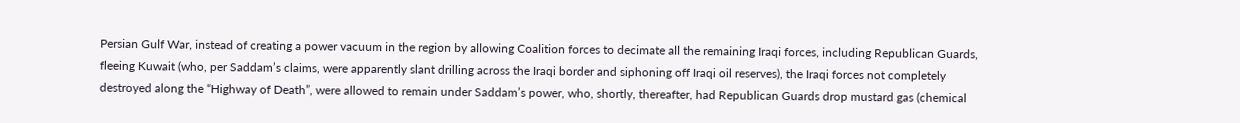Persian Gulf War, instead of creating a power vacuum in the region by allowing Coalition forces to decimate all the remaining Iraqi forces, including Republican Guards, fleeing Kuwait (who, per Saddam’s claims, were apparently slant drilling across the Iraqi border and siphoning off Iraqi oil reserves), the Iraqi forces not completely destroyed along the “Highway of Death”, were allowed to remain under Saddam’s power, who, shortly, thereafter, had Republican Guards drop mustard gas (chemical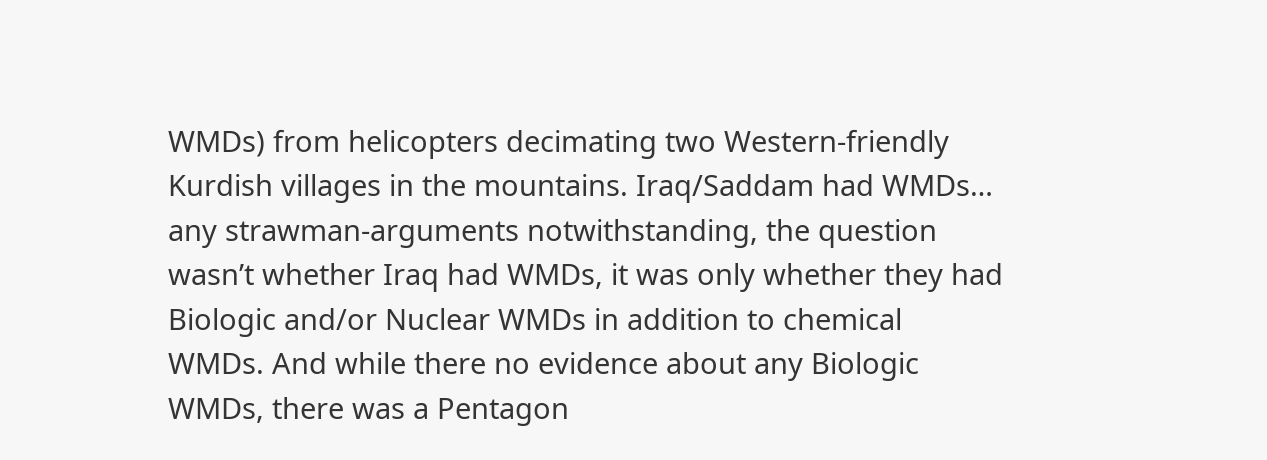WMDs) from helicopters decimating two Western-friendly Kurdish villages in the mountains. Iraq/Saddam had WMDs… any strawman-arguments notwithstanding, the question wasn’t whether Iraq had WMDs, it was only whether they had Biologic and/or Nuclear WMDs in addition to chemical WMDs. And while there no evidence about any Biologic WMDs, there was a Pentagon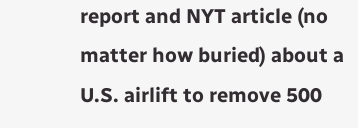report and NYT article (no matter how buried) about a U.S. airlift to remove 500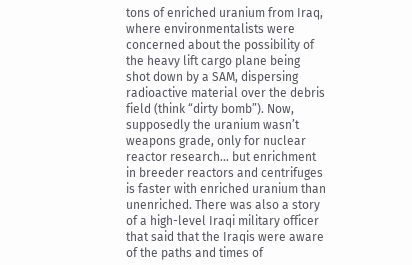tons of enriched uranium from Iraq, where environmentalists were concerned about the possibility of the heavy lift cargo plane being shot down by a SAM, dispersing radioactive material over the debris field (think “dirty bomb”). Now, supposedly the uranium wasn’t weapons grade, only for nuclear reactor research… but enrichment in breeder reactors and centrifuges is faster with enriched uranium than unenriched. There was also a story of a high-level Iraqi military officer that said that the Iraqis were aware of the paths and times of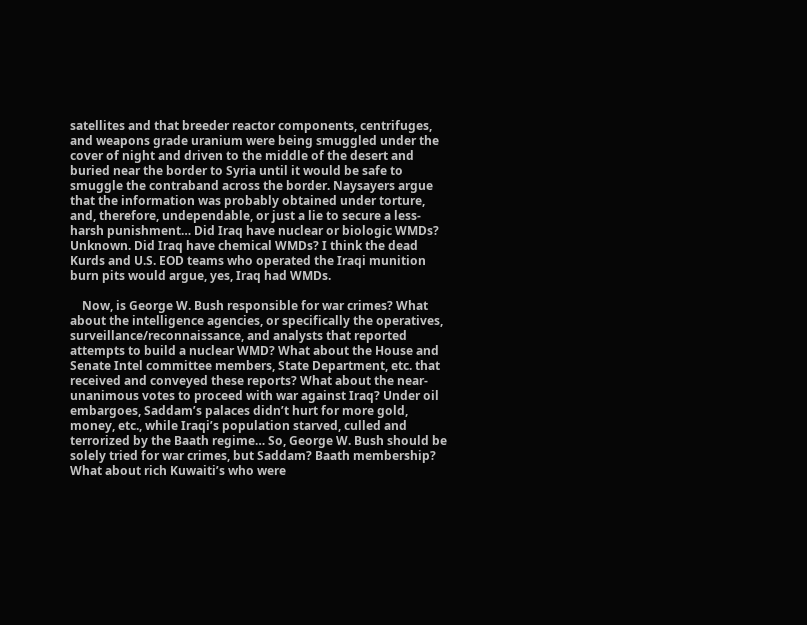satellites and that breeder reactor components, centrifuges, and weapons grade uranium were being smuggled under the cover of night and driven to the middle of the desert and buried near the border to Syria until it would be safe to smuggle the contraband across the border. Naysayers argue that the information was probably obtained under torture, and, therefore, undependable, or just a lie to secure a less-harsh punishment… Did Iraq have nuclear or biologic WMDs? Unknown. Did Iraq have chemical WMDs? I think the dead Kurds and U.S. EOD teams who operated the Iraqi munition burn pits would argue, yes, Iraq had WMDs.

    Now, is George W. Bush responsible for war crimes? What about the intelligence agencies, or specifically the operatives, surveillance/reconnaissance, and analysts that reported attempts to build a nuclear WMD? What about the House and Senate Intel committee members, State Department, etc. that received and conveyed these reports? What about the near-unanimous votes to proceed with war against Iraq? Under oil embargoes, Saddam’s palaces didn’t hurt for more gold, money, etc., while Iraqi’s population starved, culled and terrorized by the Baath regime… So, George W. Bush should be solely tried for war crimes, but Saddam? Baath membership? What about rich Kuwaiti’s who were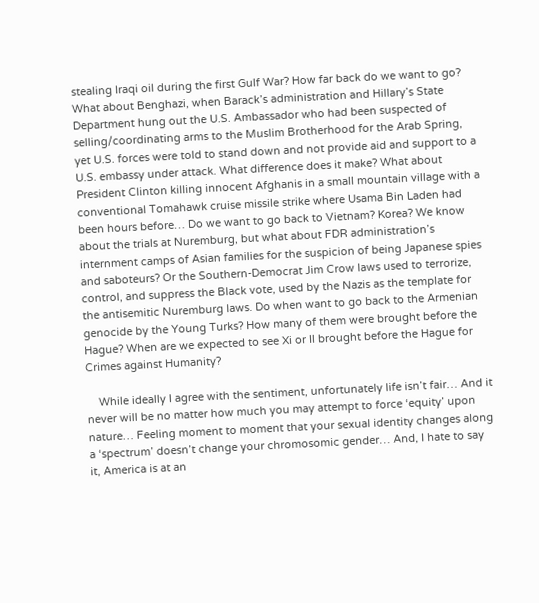stealing Iraqi oil during the first Gulf War? How far back do we want to go? What about Benghazi, when Barack’s administration and Hillary’s State Department hung out the U.S. Ambassador who had been suspected of selling/coordinating arms to the Muslim Brotherhood for the Arab Spring, yet U.S. forces were told to stand down and not provide aid and support to a U.S. embassy under attack. What difference does it make? What about President Clinton killing innocent Afghanis in a small mountain village with a conventional Tomahawk cruise missile strike where Usama Bin Laden had been hours before… Do we want to go back to Vietnam? Korea? We know about the trials at Nuremburg, but what about FDR administration’s internment camps of Asian families for the suspicion of being Japanese spies and saboteurs? Or the Southern-Democrat Jim Crow laws used to terrorize, control, and suppress the Black vote, used by the Nazis as the template for the antisemitic Nuremburg laws. Do when want to go back to the Armenian genocide by the Young Turks? How many of them were brought before the Hague? When are we expected to see Xi or Il brought before the Hague for Crimes against Humanity?

    While ideally I agree with the sentiment, unfortunately life isn’t fair… And it never will be no matter how much you may attempt to force ‘equity’ upon nature… Feeling moment to moment that your sexual identity changes along a ‘spectrum’ doesn’t change your chromosomic gender… And, I hate to say it, America is at an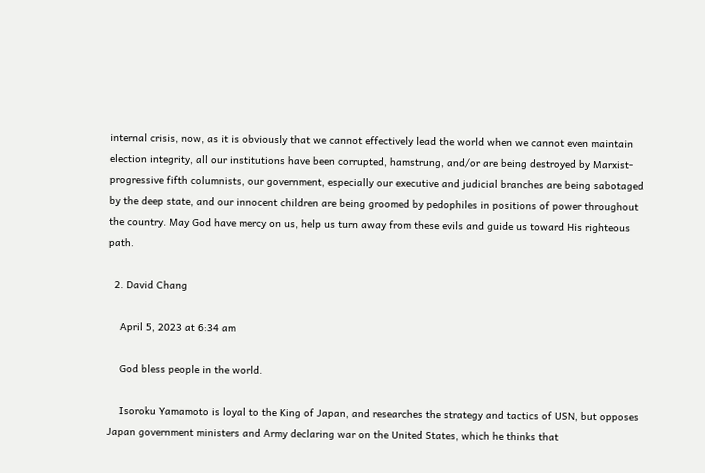internal crisis, now, as it is obviously that we cannot effectively lead the world when we cannot even maintain election integrity, all our institutions have been corrupted, hamstrung, and/or are being destroyed by Marxist-progressive fifth columnists, our government, especially our executive and judicial branches are being sabotaged by the deep state, and our innocent children are being groomed by pedophiles in positions of power throughout the country. May God have mercy on us, help us turn away from these evils and guide us toward His righteous path.

  2. David Chang

    April 5, 2023 at 6:34 am

    God bless people in the world.

    Isoroku Yamamoto is loyal to the King of Japan, and researches the strategy and tactics of USN, but opposes Japan government ministers and Army declaring war on the United States, which he thinks that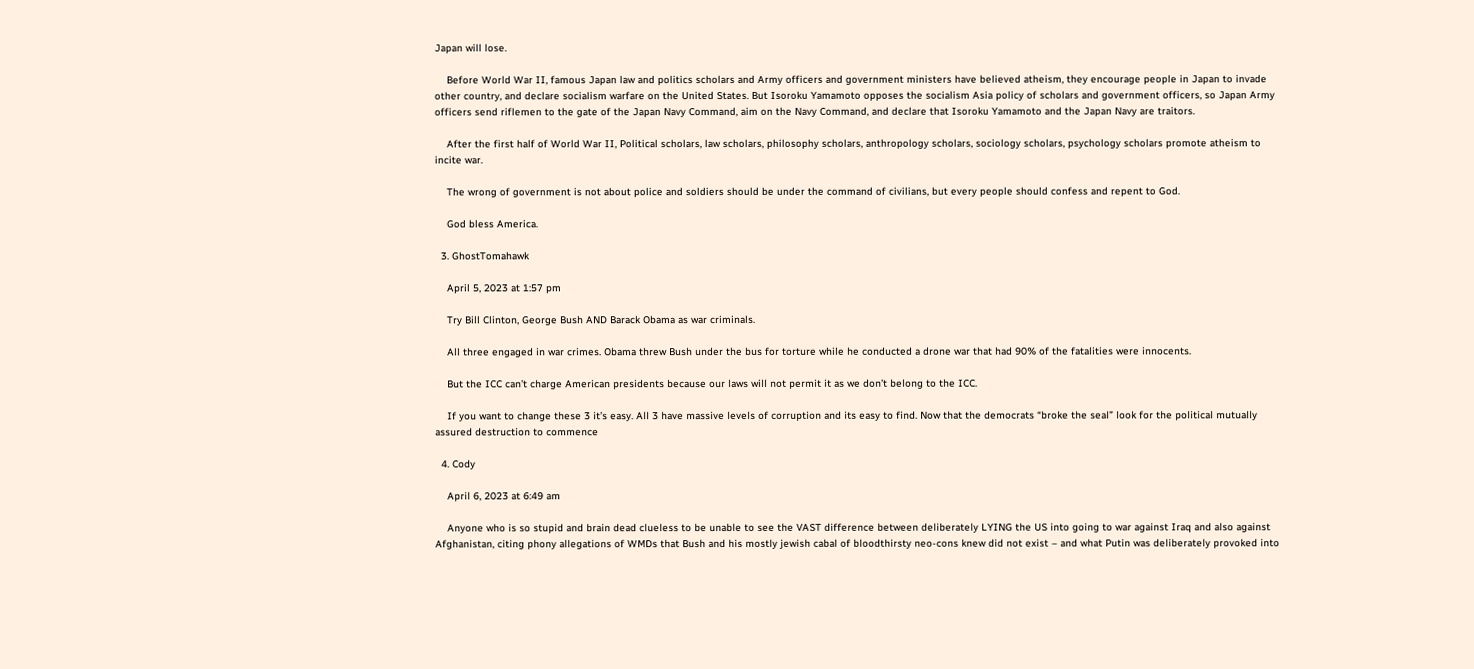Japan will lose.

    Before World War II, famous Japan law and politics scholars and Army officers and government ministers have believed atheism, they encourage people in Japan to invade other country, and declare socialism warfare on the United States. But Isoroku Yamamoto opposes the socialism Asia policy of scholars and government officers, so Japan Army officers send riflemen to the gate of the Japan Navy Command, aim on the Navy Command, and declare that Isoroku Yamamoto and the Japan Navy are traitors.

    After the first half of World War II, Political scholars, law scholars, philosophy scholars, anthropology scholars, sociology scholars, psychology scholars promote atheism to incite war.

    The wrong of government is not about police and soldiers should be under the command of civilians, but every people should confess and repent to God.

    God bless America.

  3. GhostTomahawk

    April 5, 2023 at 1:57 pm

    Try Bill Clinton, George Bush AND Barack Obama as war criminals.

    All three engaged in war crimes. Obama threw Bush under the bus for torture while he conducted a drone war that had 90% of the fatalities were innocents.

    But the ICC can’t charge American presidents because our laws will not permit it as we don’t belong to the ICC.

    If you want to change these 3 it’s easy. All 3 have massive levels of corruption and its easy to find. Now that the democrats “broke the seal” look for the political mutually assured destruction to commence

  4. Cody

    April 6, 2023 at 6:49 am

    Anyone who is so stupid and brain dead clueless to be unable to see the VAST difference between deliberately LYING the US into going to war against Iraq and also against Afghanistan, citing phony allegations of WMDs that Bush and his mostly jewish cabal of bloodthirsty neo-cons knew did not exist – and what Putin was deliberately provoked into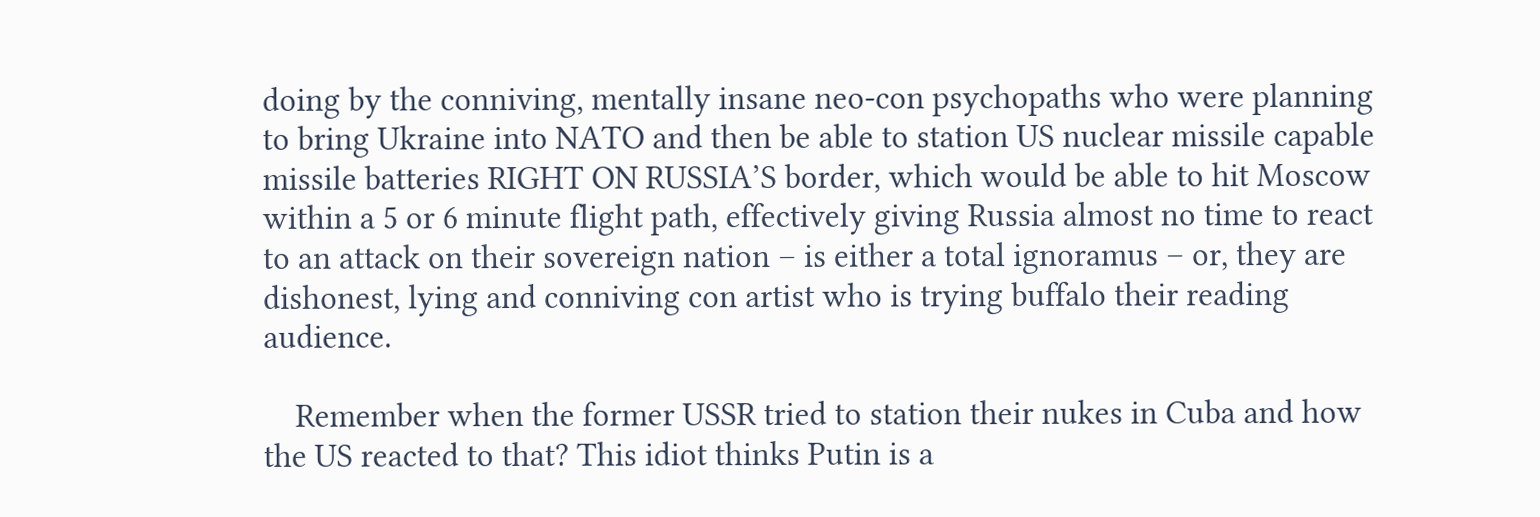doing by the conniving, mentally insane neo-con psychopaths who were planning to bring Ukraine into NATO and then be able to station US nuclear missile capable missile batteries RIGHT ON RUSSIA’S border, which would be able to hit Moscow within a 5 or 6 minute flight path, effectively giving Russia almost no time to react to an attack on their sovereign nation – is either a total ignoramus – or, they are dishonest, lying and conniving con artist who is trying buffalo their reading audience.

    Remember when the former USSR tried to station their nukes in Cuba and how the US reacted to that? This idiot thinks Putin is a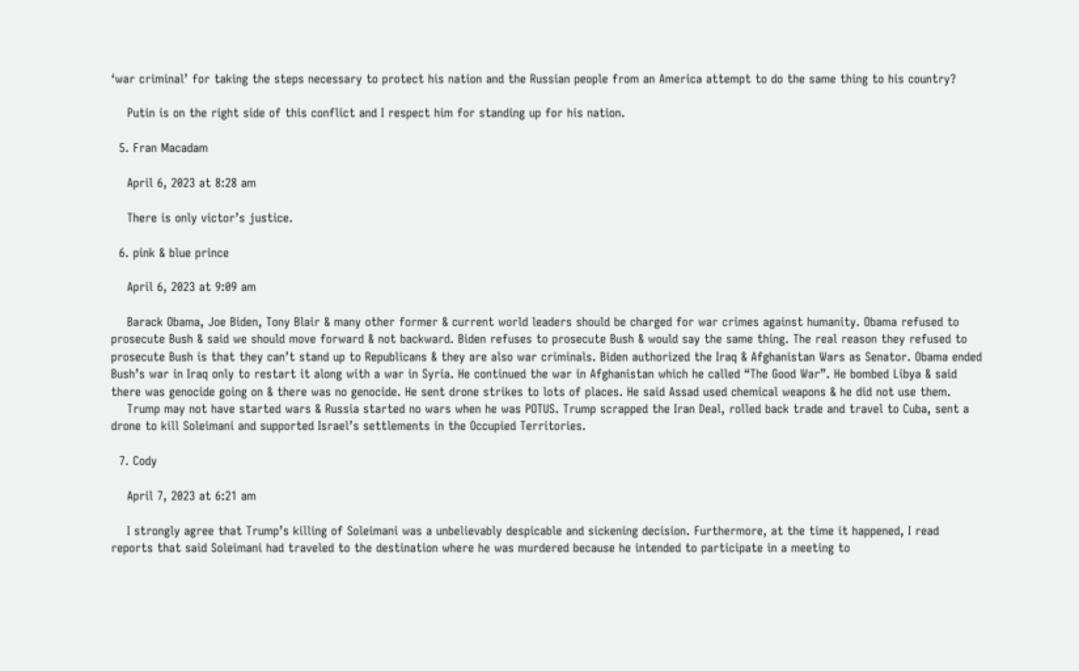‘war criminal’ for taking the steps necessary to protect his nation and the Russian people from an America attempt to do the same thing to his country?

    Putin is on the right side of this conflict and I respect him for standing up for his nation.

  5. Fran Macadam

    April 6, 2023 at 8:28 am

    There is only victor’s justice.

  6. pink & blue prince

    April 6, 2023 at 9:09 am

    Barack Obama, Joe Biden, Tony Blair & many other former & current world leaders should be charged for war crimes against humanity. Obama refused to prosecute Bush & said we should move forward & not backward. Biden refuses to prosecute Bush & would say the same thing. The real reason they refused to prosecute Bush is that they can’t stand up to Republicans & they are also war criminals. Biden authorized the Iraq & Afghanistan Wars as Senator. Obama ended Bush’s war in Iraq only to restart it along with a war in Syria. He continued the war in Afghanistan which he called “The Good War”. He bombed Libya & said there was genocide going on & there was no genocide. He sent drone strikes to lots of places. He said Assad used chemical weapons & he did not use them.
    Trump may not have started wars & Russia started no wars when he was POTUS. Trump scrapped the Iran Deal, rolled back trade and travel to Cuba, sent a drone to kill Soleimani and supported Israel’s settlements in the Occupied Territories.

  7. Cody

    April 7, 2023 at 6:21 am

    I strongly agree that Trump’s killing of Soleimani was a unbelievably despicable and sickening decision. Furthermore, at the time it happened, I read reports that said Soleimani had traveled to the destination where he was murdered because he intended to participate in a meeting to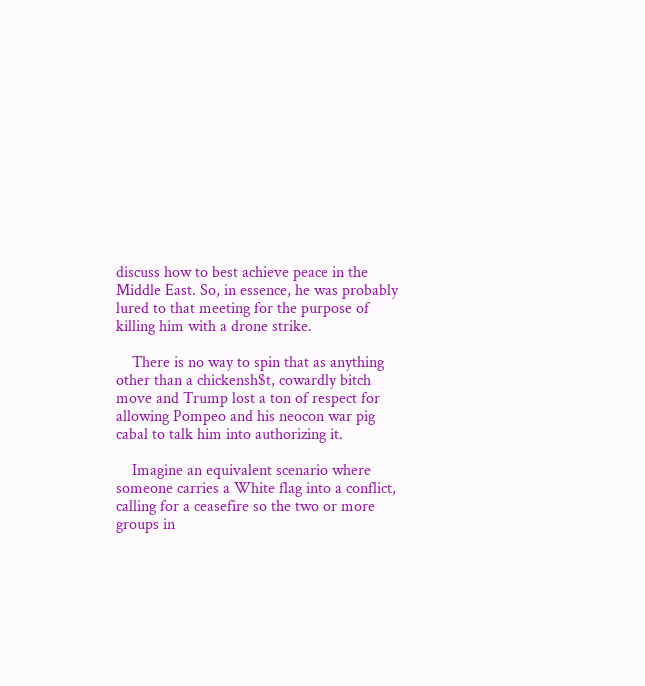discuss how to best achieve peace in the Middle East. So, in essence, he was probably lured to that meeting for the purpose of killing him with a drone strike.

    There is no way to spin that as anything other than a chickensh$t, cowardly bitch move and Trump lost a ton of respect for allowing Pompeo and his neocon war pig cabal to talk him into authorizing it.

    Imagine an equivalent scenario where someone carries a White flag into a conflict, calling for a ceasefire so the two or more groups in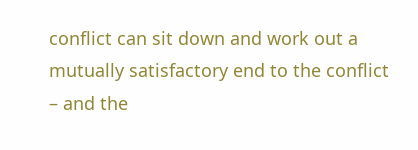conflict can sit down and work out a mutually satisfactory end to the conflict – and the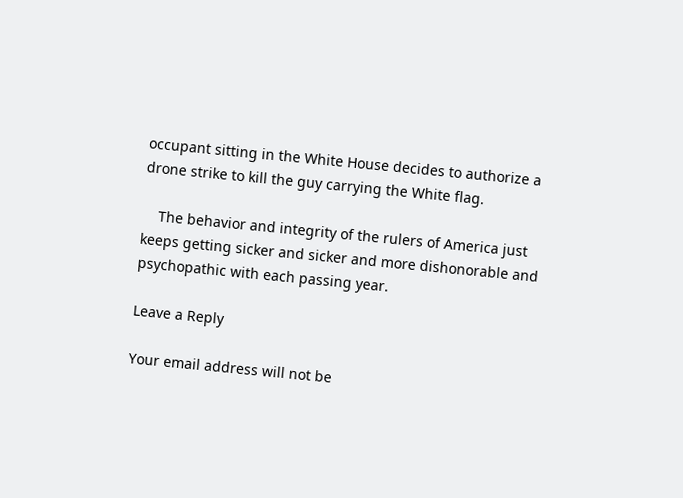occupant sitting in the White House decides to authorize a drone strike to kill the guy carrying the White flag.

    The behavior and integrity of the rulers of America just keeps getting sicker and sicker and more dishonorable and psychopathic with each passing year.

Leave a Reply

Your email address will not be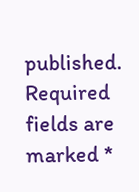published. Required fields are marked *